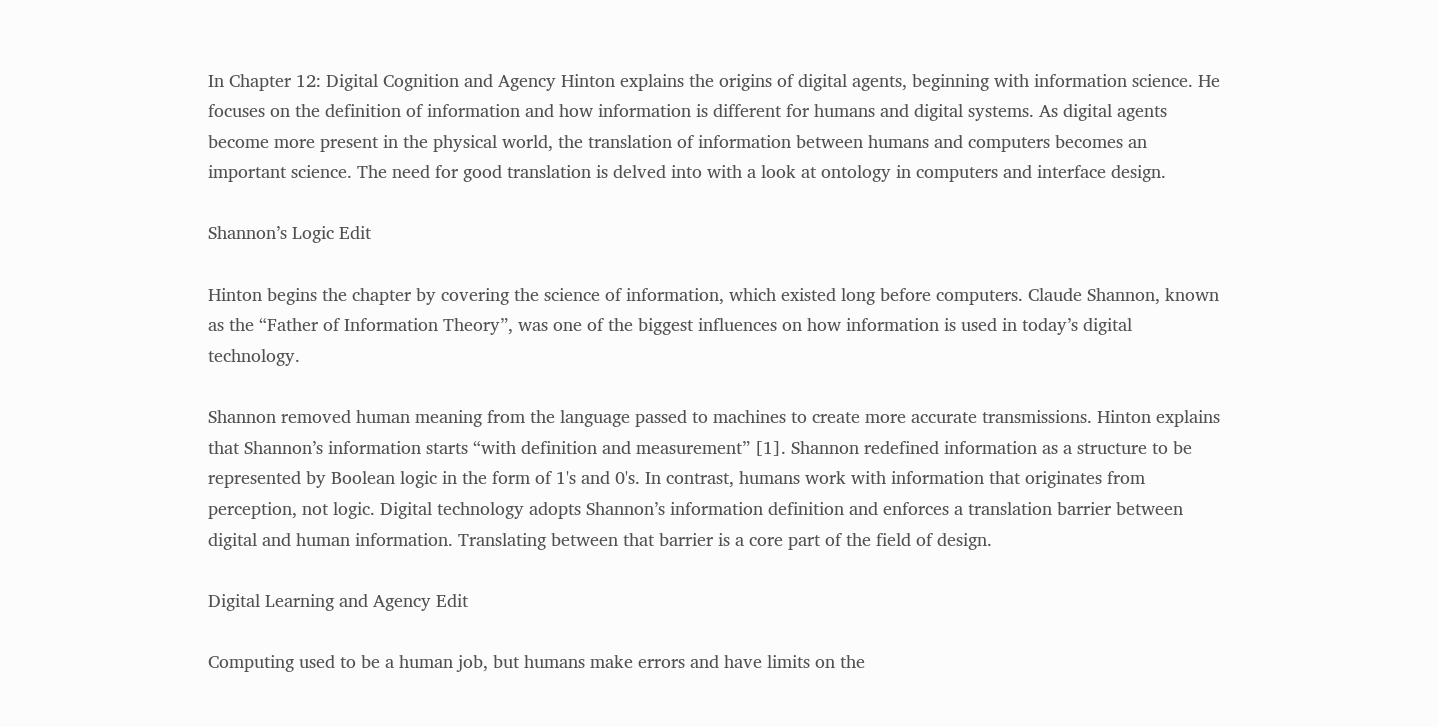In Chapter 12: Digital Cognition and Agency Hinton explains the origins of digital agents, beginning with information science. He focuses on the definition of information and how information is different for humans and digital systems. As digital agents become more present in the physical world, the translation of information between humans and computers becomes an important science. The need for good translation is delved into with a look at ontology in computers and interface design.

Shannon’s Logic Edit

Hinton begins the chapter by covering the science of information, which existed long before computers. Claude Shannon, known as the “Father of Information Theory”, was one of the biggest influences on how information is used in today’s digital technology.

Shannon removed human meaning from the language passed to machines to create more accurate transmissions. Hinton explains that Shannon’s information starts “with definition and measurement” [1]. Shannon redefined information as a structure to be represented by Boolean logic in the form of 1's and 0's. In contrast, humans work with information that originates from perception, not logic. Digital technology adopts Shannon’s information definition and enforces a translation barrier between digital and human information. Translating between that barrier is a core part of the field of design.

Digital Learning and Agency Edit

Computing used to be a human job, but humans make errors and have limits on the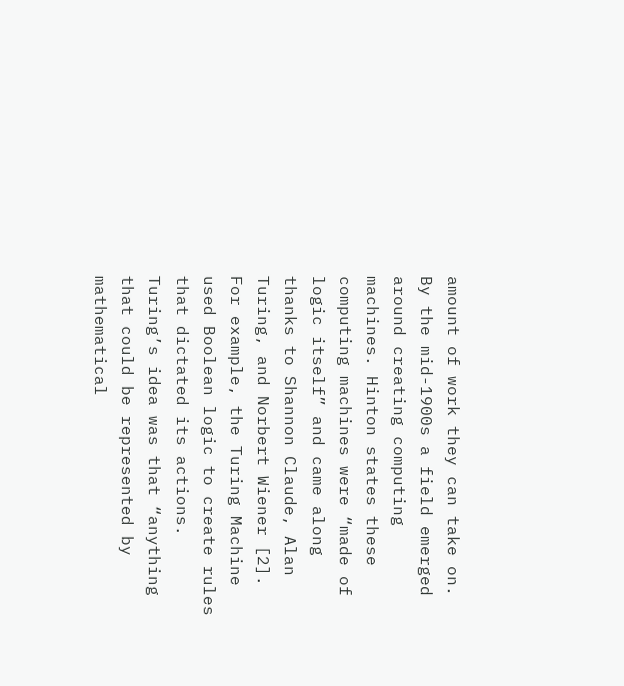amount of work they can take on. By the mid-1900s a field emerged around creating computing machines. Hinton states these computing machines were “made of logic itself” and came along thanks to Shannon Claude, Alan Turing, and Norbert Wiener [2]. For example, the Turing Machine used Boolean logic to create rules that dictated its actions. Turing’s idea was that “anything that could be represented by mathematical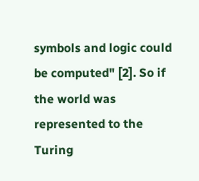symbols and logic could be computed" [2]. So if the world was represented to the Turing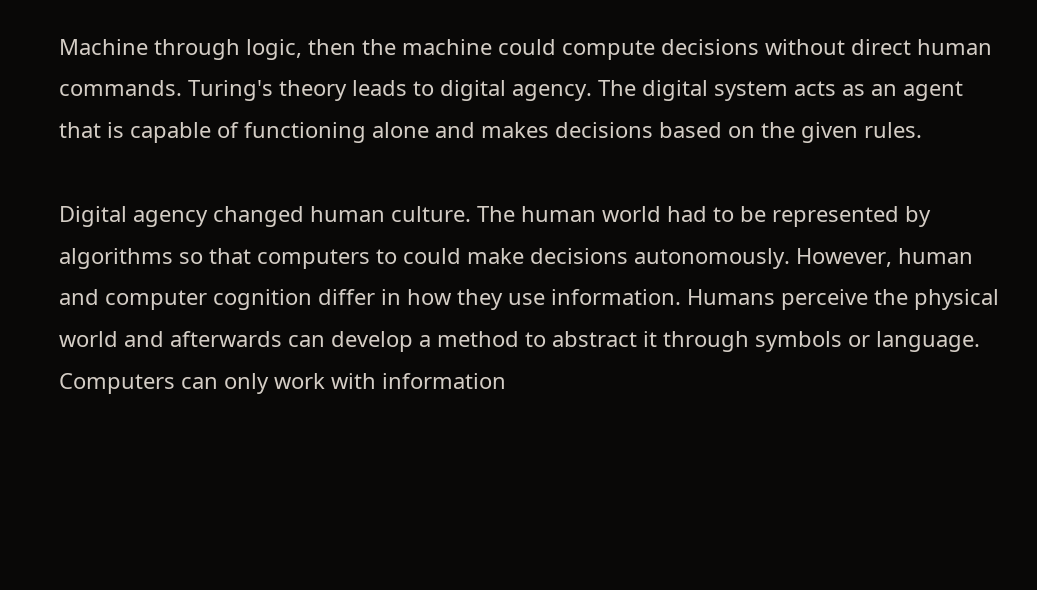Machine through logic, then the machine could compute decisions without direct human commands. Turing's theory leads to digital agency. The digital system acts as an agent that is capable of functioning alone and makes decisions based on the given rules.

Digital agency changed human culture. The human world had to be represented by algorithms so that computers to could make decisions autonomously. However, human and computer cognition differ in how they use information. Humans perceive the physical world and afterwards can develop a method to abstract it through symbols or language. Computers can only work with information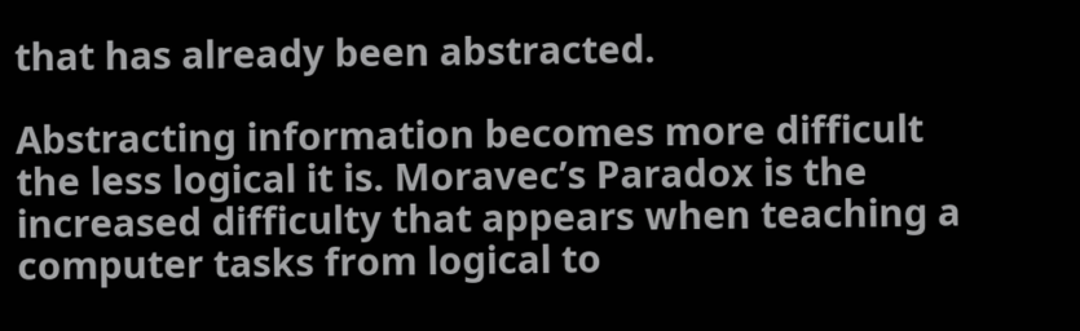that has already been abstracted.

Abstracting information becomes more difficult the less logical it is. Moravec’s Paradox is the increased difficulty that appears when teaching a computer tasks from logical to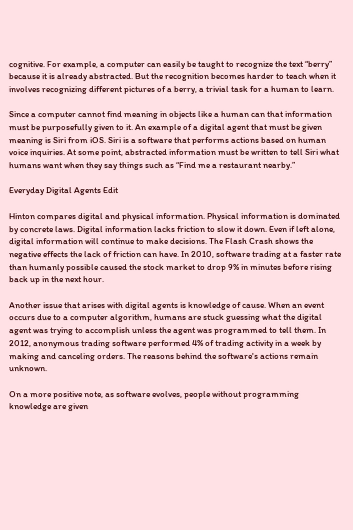cognitive. For example, a computer can easily be taught to recognize the text “berry” because it is already abstracted. But the recognition becomes harder to teach when it involves recognizing different pictures of a berry, a trivial task for a human to learn.

Since a computer cannot find meaning in objects like a human can that information must be purposefully given to it. An example of a digital agent that must be given meaning is Siri from iOS. Siri is a software that performs actions based on human voice inquiries. At some point, abstracted information must be written to tell Siri what humans want when they say things such as “Find me a restaurant nearby.”

Everyday Digital Agents Edit

Hinton compares digital and physical information. Physical information is dominated by concrete laws. Digital information lacks friction to slow it down. Even if left alone, digital information will continue to make decisions. The Flash Crash shows the negative effects the lack of friction can have. In 2010, software trading at a faster rate than humanly possible caused the stock market to drop 9% in minutes before rising back up in the next hour.

Another issue that arises with digital agents is knowledge of cause. When an event occurs due to a computer algorithm, humans are stuck guessing what the digital agent was trying to accomplish unless the agent was programmed to tell them. In 2012, anonymous trading software performed 4% of trading activity in a week by making and canceling orders. The reasons behind the software's actions remain unknown.

On a more positive note, as software evolves, people without programming knowledge are given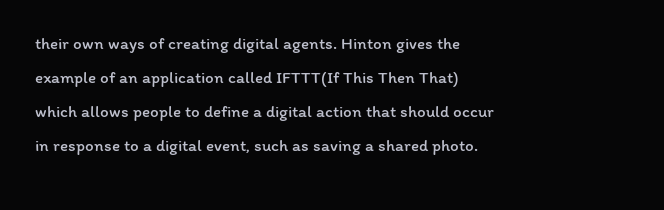their own ways of creating digital agents. Hinton gives the example of an application called IFTTT(If This Then That) which allows people to define a digital action that should occur in response to a digital event, such as saving a shared photo.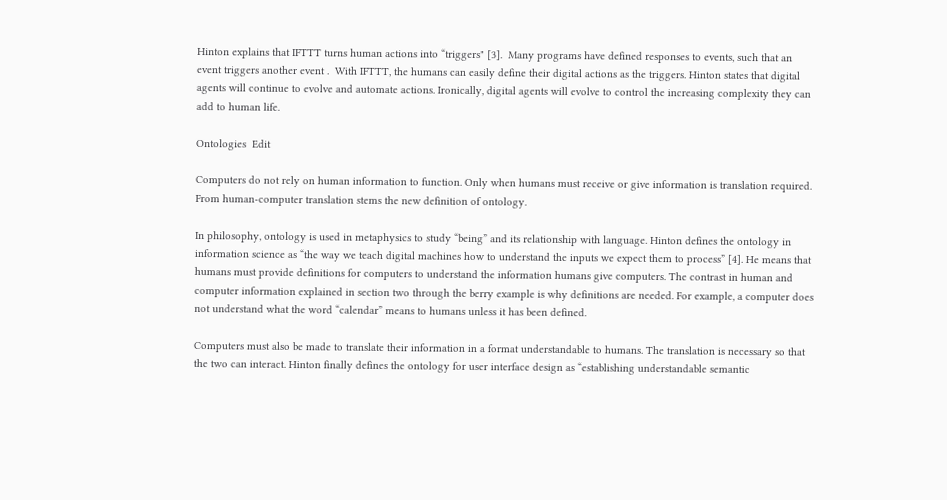Hinton explains that IFTTT turns human actions into “triggers" [3].  Many programs have defined responses to events, such that an event triggers another event .  With IFTTT, the humans can easily define their digital actions as the triggers. Hinton states that digital agents will continue to evolve and automate actions. Ironically, digital agents will evolve to control the increasing complexity they can add to human life.

Ontologies  Edit

Computers do not rely on human information to function. Only when humans must receive or give information is translation required. From human-computer translation stems the new definition of ontology.

In philosophy, ontology is used in metaphysics to study “being” and its relationship with language. Hinton defines the ontology in information science as “the way we teach digital machines how to understand the inputs we expect them to process” [4]. He means that humans must provide definitions for computers to understand the information humans give computers. The contrast in human and computer information explained in section two through the berry example is why definitions are needed. For example, a computer does not understand what the word “calendar” means to humans unless it has been defined.

Computers must also be made to translate their information in a format understandable to humans. The translation is necessary so that the two can interact. Hinton finally defines the ontology for user interface design as “establishing understandable semantic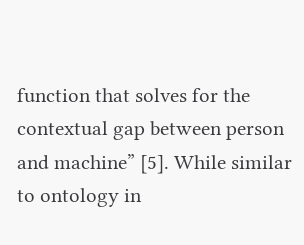function that solves for the contextual gap between person and machine” [5]. While similar to ontology in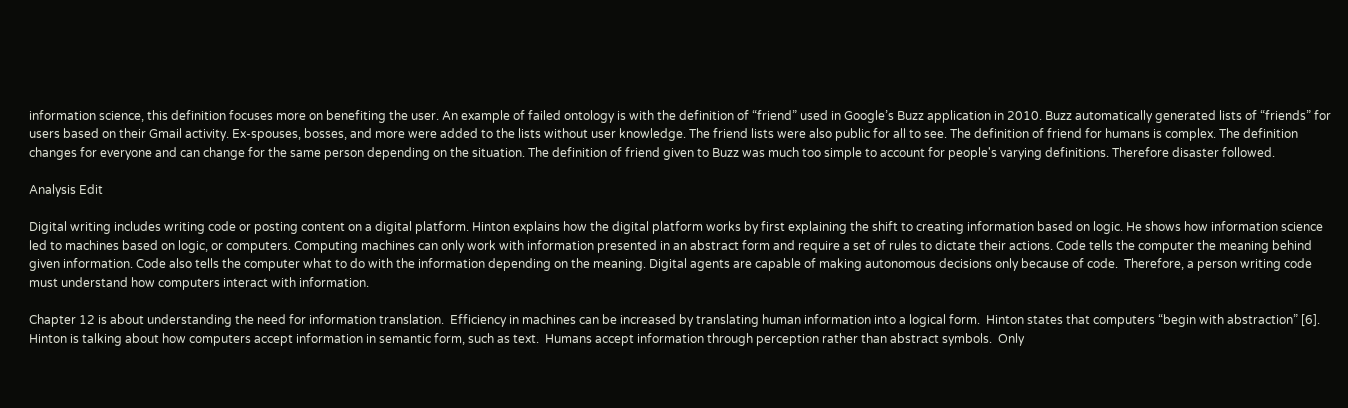information science, this definition focuses more on benefiting the user. An example of failed ontology is with the definition of “friend” used in Google’s Buzz application in 2010. Buzz automatically generated lists of “friends” for users based on their Gmail activity. Ex-spouses, bosses, and more were added to the lists without user knowledge. The friend lists were also public for all to see. The definition of friend for humans is complex. The definition changes for everyone and can change for the same person depending on the situation. The definition of friend given to Buzz was much too simple to account for people's varying definitions. Therefore disaster followed.

Analysis Edit

Digital writing includes writing code or posting content on a digital platform. Hinton explains how the digital platform works by first explaining the shift to creating information based on logic. He shows how information science led to machines based on logic, or computers. Computing machines can only work with information presented in an abstract form and require a set of rules to dictate their actions. Code tells the computer the meaning behind given information. Code also tells the computer what to do with the information depending on the meaning. Digital agents are capable of making autonomous decisions only because of code.  Therefore, a person writing code must understand how computers interact with information.

Chapter 12 is about understanding the need for information translation.  Efficiency in machines can be increased by translating human information into a logical form.  Hinton states that computers “begin with abstraction” [6]. Hinton is talking about how computers accept information in semantic form, such as text.  Humans accept information through perception rather than abstract symbols.  Only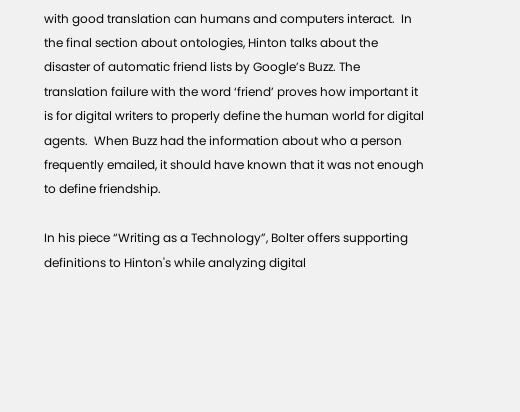with good translation can humans and computers interact.  In the final section about ontologies, Hinton talks about the disaster of automatic friend lists by Google’s Buzz. The translation failure with the word ‘friend’ proves how important it is for digital writers to properly define the human world for digital agents.  When Buzz had the information about who a person frequently emailed, it should have known that it was not enough to define friendship.

In his piece “Writing as a Technology”, Bolter offers supporting definitions to Hinton's while analyzing digital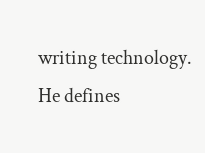writing technology.  He defines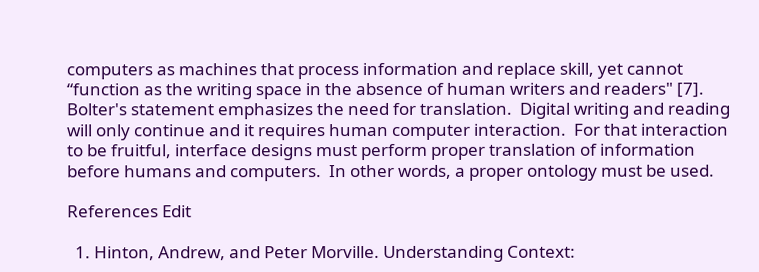computers as machines that process information and replace skill, yet cannot “function as the writing space in the absence of human writers and readers" [7]. Bolter's statement emphasizes the need for translation.  Digital writing and reading will only continue and it requires human computer interaction.  For that interaction to be fruitful, interface designs must perform proper translation of information before humans and computers.  In other words, a proper ontology must be used.

References Edit

  1. Hinton, Andrew, and Peter Morville. Understanding Context: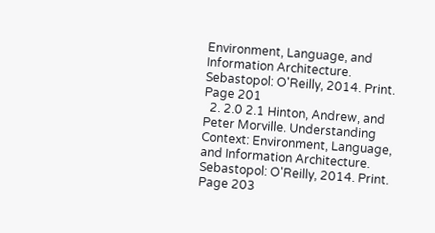Environment, Language, and Information Architecture. Sebastopol: O'Reilly, 2014. Print. Page 201
  2. 2.0 2.1 Hinton, Andrew, and Peter Morville. Understanding Context: Environment, Language, and Information Architecture. Sebastopol: O'Reilly, 2014. Print. Page 203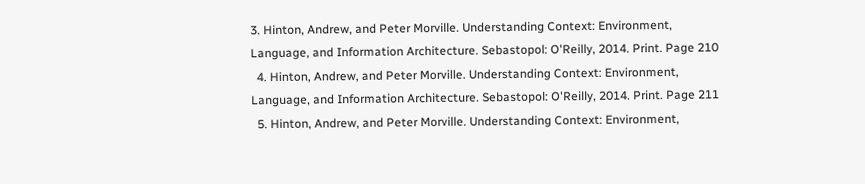3. Hinton, Andrew, and Peter Morville. Understanding Context: Environment, Language, and Information Architecture. Sebastopol: O'Reilly, 2014. Print. Page 210
  4. Hinton, Andrew, and Peter Morville. Understanding Context: Environment, Language, and Information Architecture. Sebastopol: O'Reilly, 2014. Print. Page 211
  5. Hinton, Andrew, and Peter Morville. Understanding Context: Environment,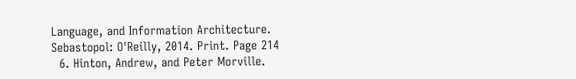Language, and Information Architecture. Sebastopol: O'Reilly, 2014. Print. Page 214
  6. Hinton, Andrew, and Peter Morville.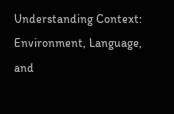Understanding Context: Environment, Language, and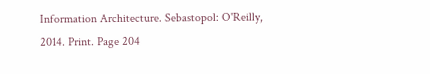Information Architecture. Sebastopol: O'Reilly, 2014. Print. Page 204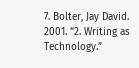7. Bolter, Jay David. 2001. “2. Writing as Technology.”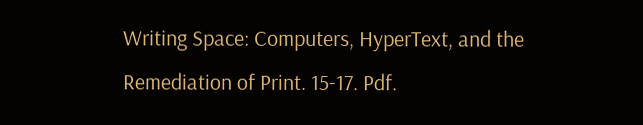Writing Space: Computers, HyperText, and the Remediation of Print. 15-17. Pdf.